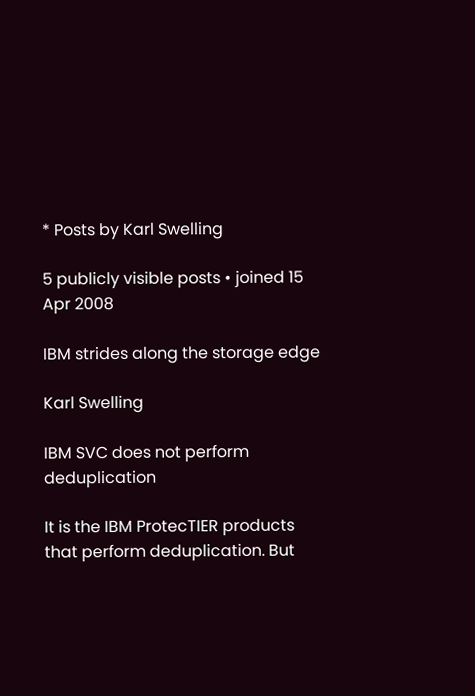* Posts by Karl Swelling

5 publicly visible posts • joined 15 Apr 2008

IBM strides along the storage edge

Karl Swelling

IBM SVC does not perform deduplication

It is the IBM ProtecTIER products that perform deduplication. But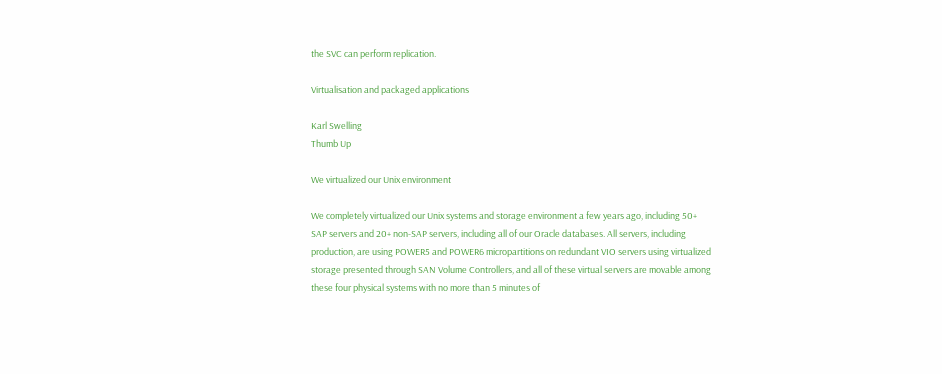the SVC can perform replication.

Virtualisation and packaged applications

Karl Swelling
Thumb Up

We virtualized our Unix environment

We completely virtualized our Unix systems and storage environment a few years ago, including 50+ SAP servers and 20+ non-SAP servers, including all of our Oracle databases. All servers, including production, are using POWER5 and POWER6 micropartitions on redundant VIO servers using virtualized storage presented through SAN Volume Controllers, and all of these virtual servers are movable among these four physical systems with no more than 5 minutes of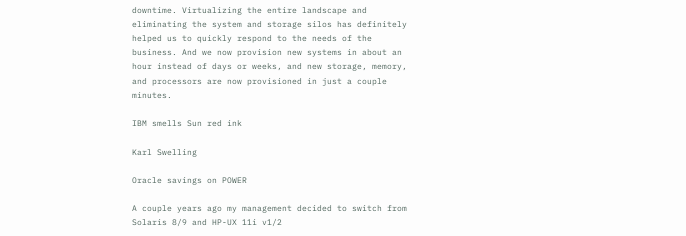downtime. Virtualizing the entire landscape and eliminating the system and storage silos has definitely helped us to quickly respond to the needs of the business. And we now provision new systems in about an hour instead of days or weeks, and new storage, memory, and processors are now provisioned in just a couple minutes.

IBM smells Sun red ink

Karl Swelling

Oracle savings on POWER

A couple years ago my management decided to switch from Solaris 8/9 and HP-UX 11i v1/2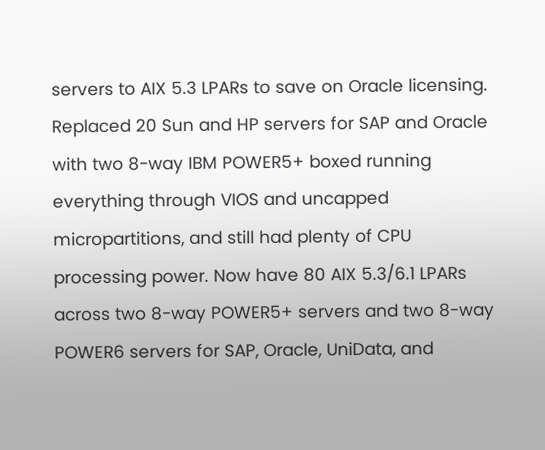servers to AIX 5.3 LPARs to save on Oracle licensing. Replaced 20 Sun and HP servers for SAP and Oracle with two 8-way IBM POWER5+ boxed running everything through VIOS and uncapped micropartitions, and still had plenty of CPU processing power. Now have 80 AIX 5.3/6.1 LPARs across two 8-way POWER5+ servers and two 8-way POWER6 servers for SAP, Oracle, UniData, and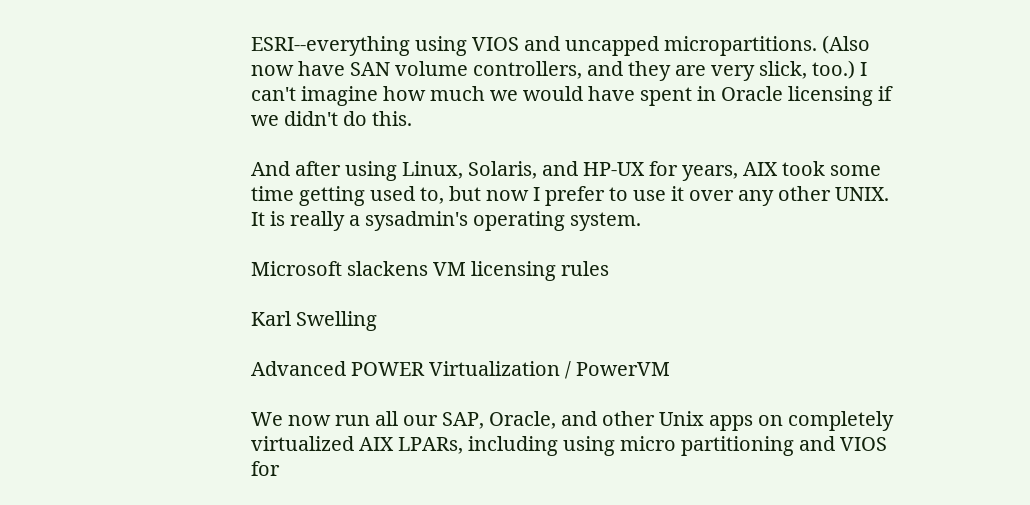ESRI--everything using VIOS and uncapped micropartitions. (Also now have SAN volume controllers, and they are very slick, too.) I can't imagine how much we would have spent in Oracle licensing if we didn't do this.

And after using Linux, Solaris, and HP-UX for years, AIX took some time getting used to, but now I prefer to use it over any other UNIX. It is really a sysadmin's operating system.

Microsoft slackens VM licensing rules

Karl Swelling

Advanced POWER Virtualization / PowerVM

We now run all our SAP, Oracle, and other Unix apps on completely virtualized AIX LPARs, including using micro partitioning and VIOS for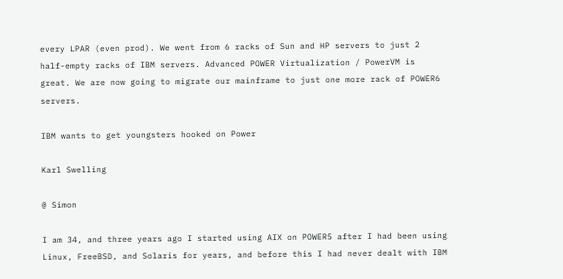every LPAR (even prod). We went from 6 racks of Sun and HP servers to just 2 half-empty racks of IBM servers. Advanced POWER Virtualization / PowerVM is great. We are now going to migrate our mainframe to just one more rack of POWER6 servers.

IBM wants to get youngsters hooked on Power

Karl Swelling

@ Simon

I am 34, and three years ago I started using AIX on POWER5 after I had been using Linux, FreeBSD, and Solaris for years, and before this I had never dealt with IBM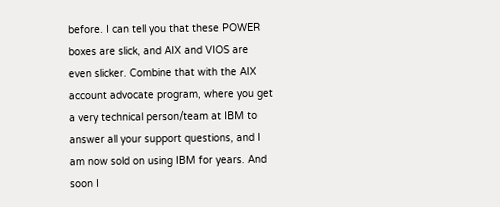before. I can tell you that these POWER boxes are slick, and AIX and VIOS are even slicker. Combine that with the AIX account advocate program, where you get a very technical person/team at IBM to answer all your support questions, and I am now sold on using IBM for years. And soon I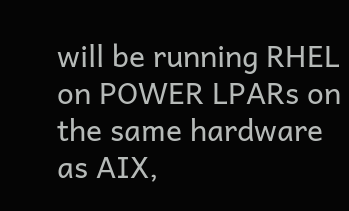will be running RHEL on POWER LPARs on the same hardware as AIX,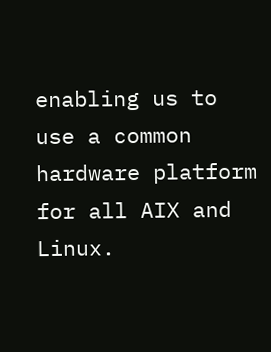enabling us to use a common hardware platform for all AIX and Linux.